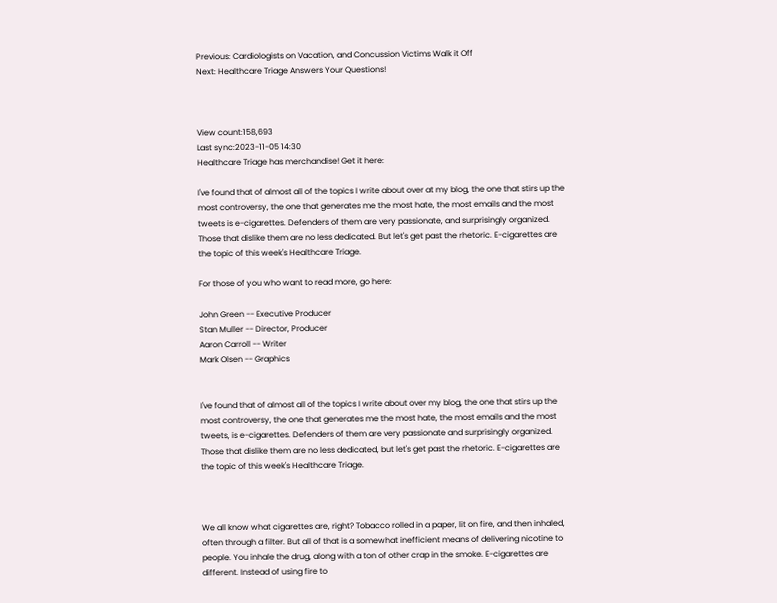Previous: Cardiologists on Vacation, and Concussion Victims Walk it Off
Next: Healthcare Triage Answers Your Questions!



View count:158,693
Last sync:2023-11-05 14:30
Healthcare Triage has merchandise! Get it here:

I've found that of almost all of the topics I write about over at my blog, the one that stirs up the most controversy, the one that generates me the most hate, the most emails and the most tweets is e-cigarettes. Defenders of them are very passionate, and surprisingly organized. Those that dislike them are no less dedicated. But let's get past the rhetoric. E-cigarettes are the topic of this week's Healthcare Triage.

For those of you who want to read more, go here:

John Green -- Executive Producer
Stan Muller -- Director, Producer
Aaron Carroll -- Writer
Mark Olsen -- Graphics


I've found that of almost all of the topics I write about over my blog, the one that stirs up the most controversy, the one that generates me the most hate, the most emails and the most tweets, is e-cigarettes. Defenders of them are very passionate and surprisingly organized. Those that dislike them are no less dedicated, but let's get past the rhetoric. E-cigarettes are the topic of this week's Healthcare Triage.



We all know what cigarettes are, right? Tobacco rolled in a paper, lit on fire, and then inhaled, often through a filter. But all of that is a somewhat inefficient means of delivering nicotine to people. You inhale the drug, along with a ton of other crap in the smoke. E-cigarettes are different. Instead of using fire to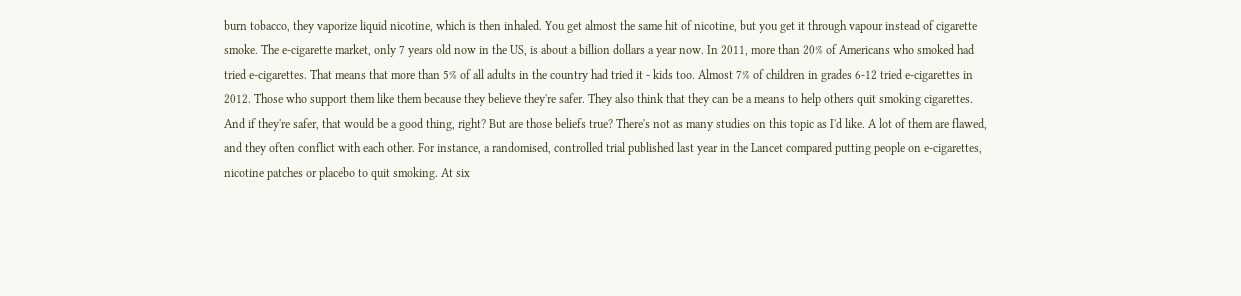burn tobacco, they vaporize liquid nicotine, which is then inhaled. You get almost the same hit of nicotine, but you get it through vapour instead of cigarette smoke. The e-cigarette market, only 7 years old now in the US, is about a billion dollars a year now. In 2011, more than 20% of Americans who smoked had tried e-cigarettes. That means that more than 5% of all adults in the country had tried it - kids too. Almost 7% of children in grades 6-12 tried e-cigarettes in 2012. Those who support them like them because they believe they're safer. They also think that they can be a means to help others quit smoking cigarettes. And if they're safer, that would be a good thing, right? But are those beliefs true? There's not as many studies on this topic as I'd like. A lot of them are flawed, and they often conflict with each other. For instance, a randomised, controlled trial published last year in the Lancet compared putting people on e-cigarettes, nicotine patches or placebo to quit smoking. At six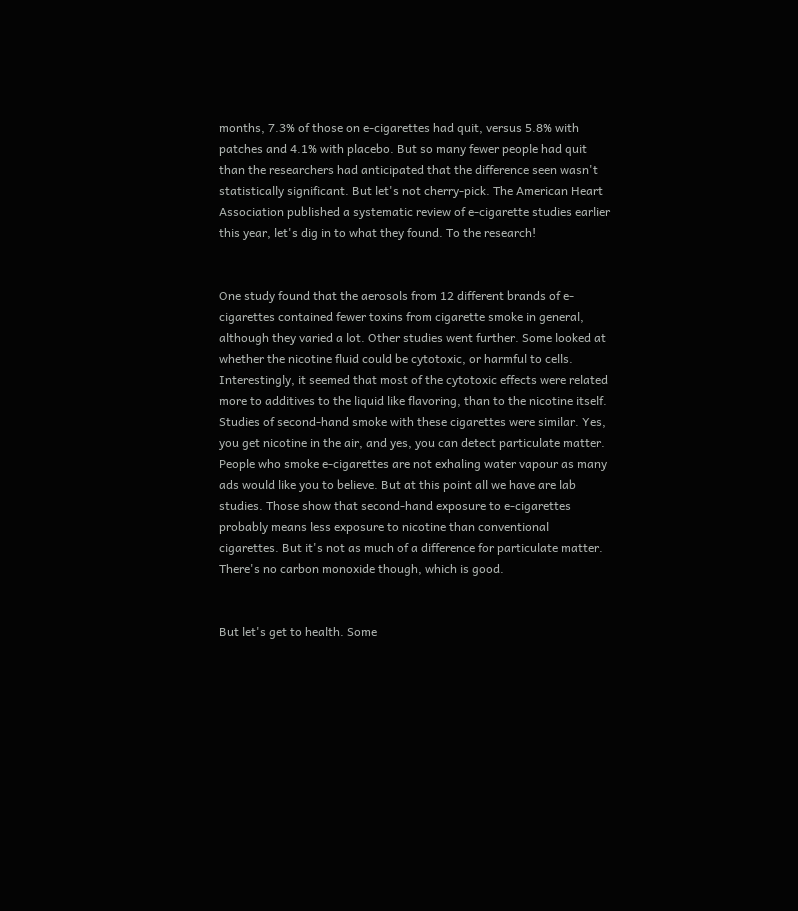months, 7.3% of those on e-cigarettes had quit, versus 5.8% with patches and 4.1% with placebo. But so many fewer people had quit than the researchers had anticipated that the difference seen wasn't statistically significant. But let's not cherry-pick. The American Heart Association published a systematic review of e-cigarette studies earlier this year, let's dig in to what they found. To the research!


One study found that the aerosols from 12 different brands of e-cigarettes contained fewer toxins from cigarette smoke in general, although they varied a lot. Other studies went further. Some looked at whether the nicotine fluid could be cytotoxic, or harmful to cells. Interestingly, it seemed that most of the cytotoxic effects were related more to additives to the liquid like flavoring, than to the nicotine itself. Studies of second-hand smoke with these cigarettes were similar. Yes, you get nicotine in the air, and yes, you can detect particulate matter. People who smoke e-cigarettes are not exhaling water vapour as many ads would like you to believe. But at this point all we have are lab studies. Those show that second-hand exposure to e-cigarettes probably means less exposure to nicotine than conventional cigarettes. But it's not as much of a difference for particulate matter. There's no carbon monoxide though, which is good.


But let's get to health. Some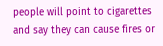people will point to cigarettes and say they can cause fires or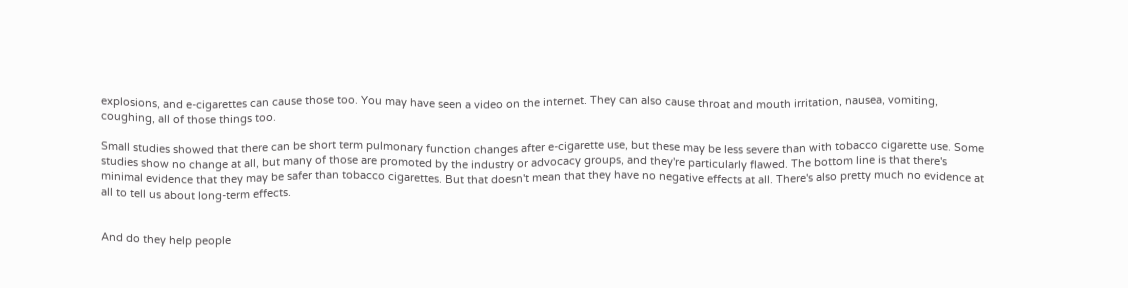explosions, and e-cigarettes can cause those too. You may have seen a video on the internet. They can also cause throat and mouth irritation, nausea, vomiting, coughing, all of those things too.

Small studies showed that there can be short term pulmonary function changes after e-cigarette use, but these may be less severe than with tobacco cigarette use. Some studies show no change at all, but many of those are promoted by the industry or advocacy groups, and they're particularly flawed. The bottom line is that there's minimal evidence that they may be safer than tobacco cigarettes. But that doesn't mean that they have no negative effects at all. There's also pretty much no evidence at all to tell us about long-term effects.


And do they help people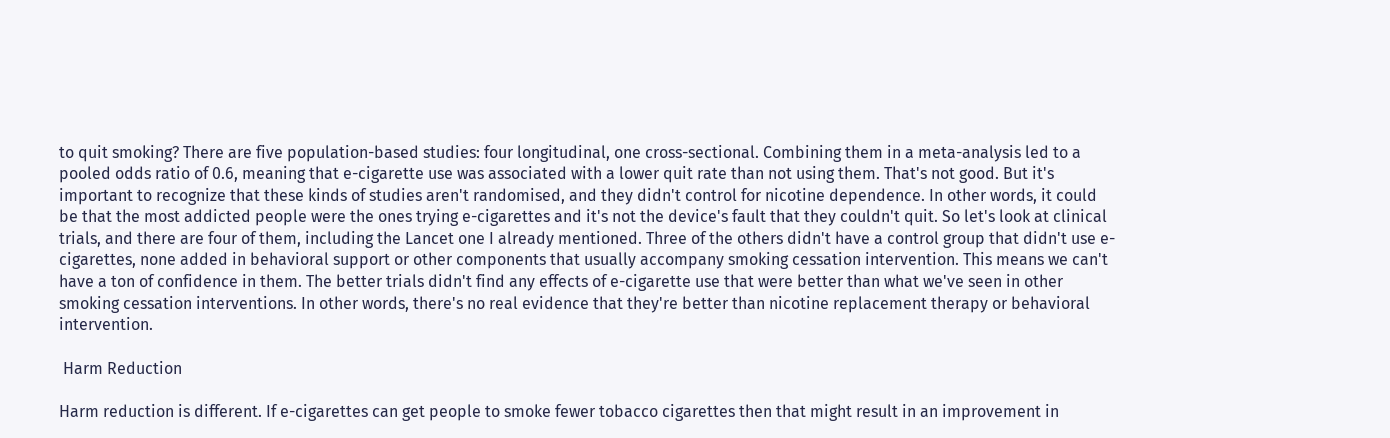to quit smoking? There are five population-based studies: four longitudinal, one cross-sectional. Combining them in a meta-analysis led to a pooled odds ratio of 0.6, meaning that e-cigarette use was associated with a lower quit rate than not using them. That's not good. But it's important to recognize that these kinds of studies aren't randomised, and they didn't control for nicotine dependence. In other words, it could be that the most addicted people were the ones trying e-cigarettes and it's not the device's fault that they couldn't quit. So let's look at clinical trials, and there are four of them, including the Lancet one I already mentioned. Three of the others didn't have a control group that didn't use e-cigarettes, none added in behavioral support or other components that usually accompany smoking cessation intervention. This means we can't have a ton of confidence in them. The better trials didn't find any effects of e-cigarette use that were better than what we've seen in other smoking cessation interventions. In other words, there's no real evidence that they're better than nicotine replacement therapy or behavioral intervention.

 Harm Reduction

Harm reduction is different. If e-cigarettes can get people to smoke fewer tobacco cigarettes then that might result in an improvement in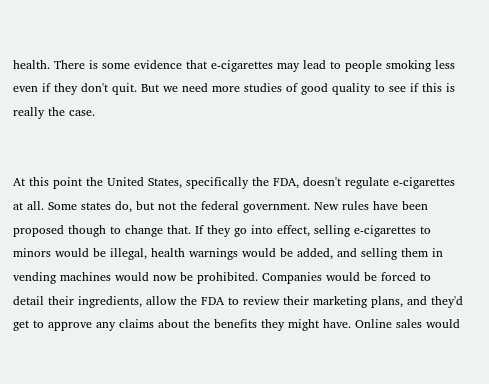health. There is some evidence that e-cigarettes may lead to people smoking less even if they don't quit. But we need more studies of good quality to see if this is really the case.


At this point the United States, specifically the FDA, doesn't regulate e-cigarettes at all. Some states do, but not the federal government. New rules have been proposed though to change that. If they go into effect, selling e-cigarettes to minors would be illegal, health warnings would be added, and selling them in vending machines would now be prohibited. Companies would be forced to detail their ingredients, allow the FDA to review their marketing plans, and they'd get to approve any claims about the benefits they might have. Online sales would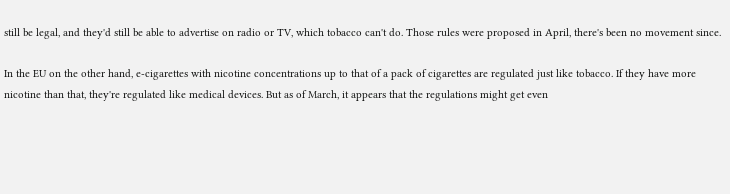still be legal, and they'd still be able to advertise on radio or TV, which tobacco can't do. Those rules were proposed in April, there's been no movement since.

In the EU on the other hand, e-cigarettes with nicotine concentrations up to that of a pack of cigarettes are regulated just like tobacco. If they have more nicotine than that, they're regulated like medical devices. But as of March, it appears that the regulations might get even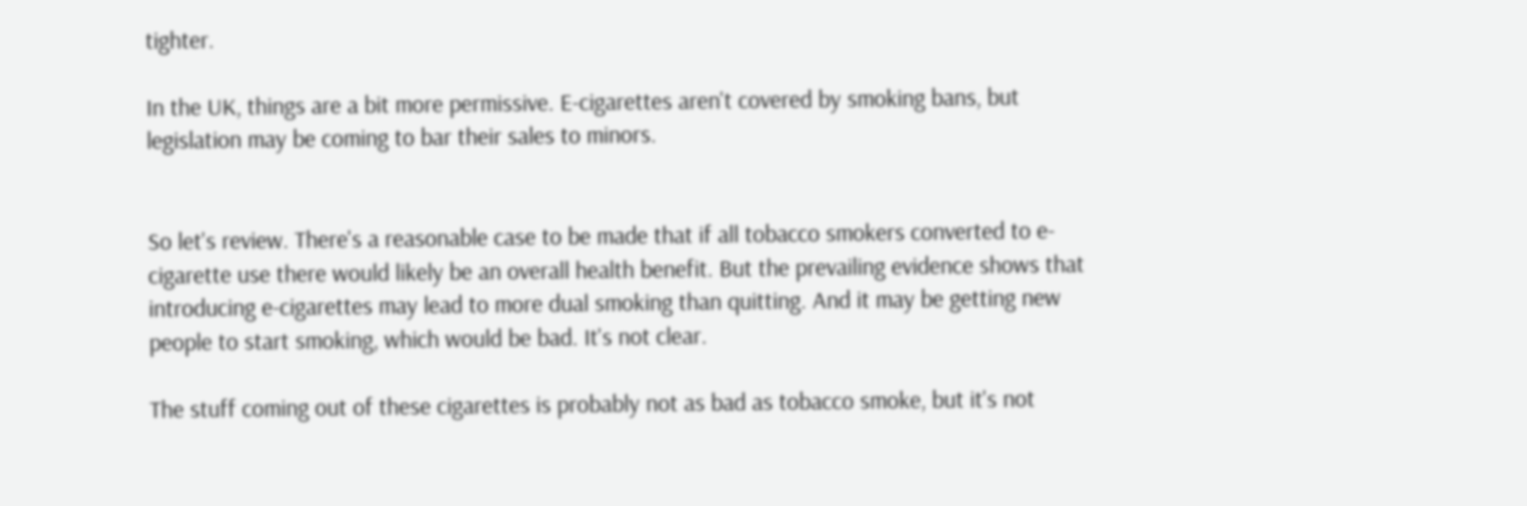tighter.

In the UK, things are a bit more permissive. E-cigarettes aren't covered by smoking bans, but legislation may be coming to bar their sales to minors.


So let's review. There's a reasonable case to be made that if all tobacco smokers converted to e-cigarette use there would likely be an overall health benefit. But the prevailing evidence shows that introducing e-cigarettes may lead to more dual smoking than quitting. And it may be getting new people to start smoking, which would be bad. It's not clear.

The stuff coming out of these cigarettes is probably not as bad as tobacco smoke, but it's not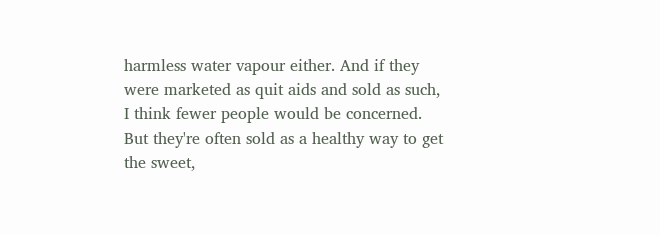harmless water vapour either. And if they were marketed as quit aids and sold as such, I think fewer people would be concerned. But they're often sold as a healthy way to get the sweet,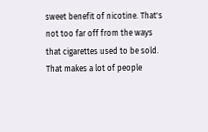sweet benefit of nicotine. That's not too far off from the ways that cigarettes used to be sold. That makes a lot of people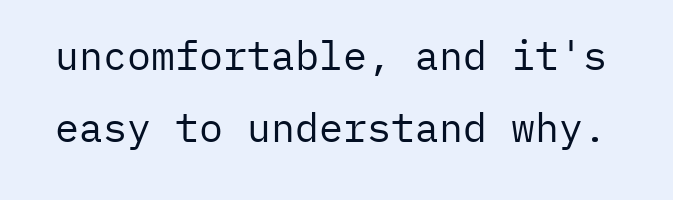uncomfortable, and it's easy to understand why.